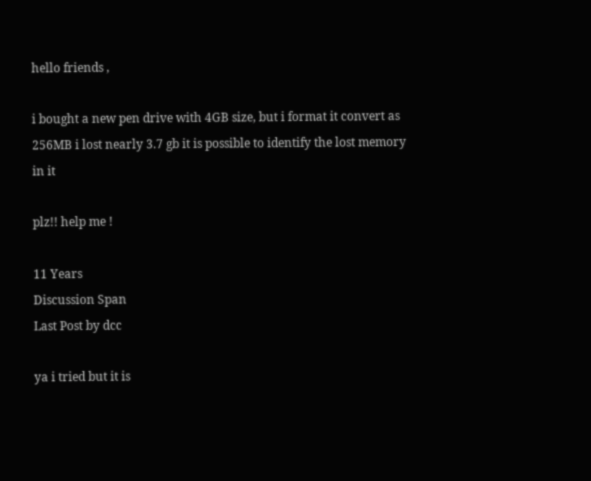hello friends ,

i bought a new pen drive with 4GB size, but i format it convert as 256MB i lost nearly 3.7 gb it is possible to identify the lost memory in it

plz!! help me !

11 Years
Discussion Span
Last Post by dcc

ya i tried but it is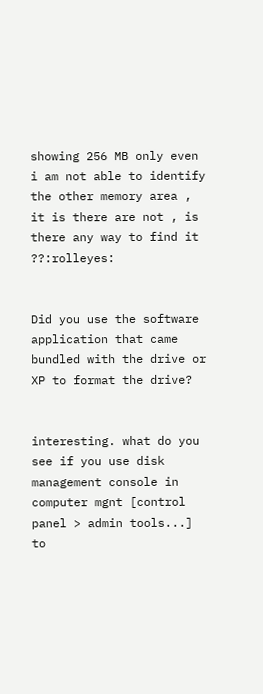showing 256 MB only even i am not able to identify the other memory area , it is there are not , is there any way to find it ??:rolleyes:


Did you use the software application that came bundled with the drive or XP to format the drive?


interesting. what do you see if you use disk management console in computer mgnt [control panel > admin tools...] to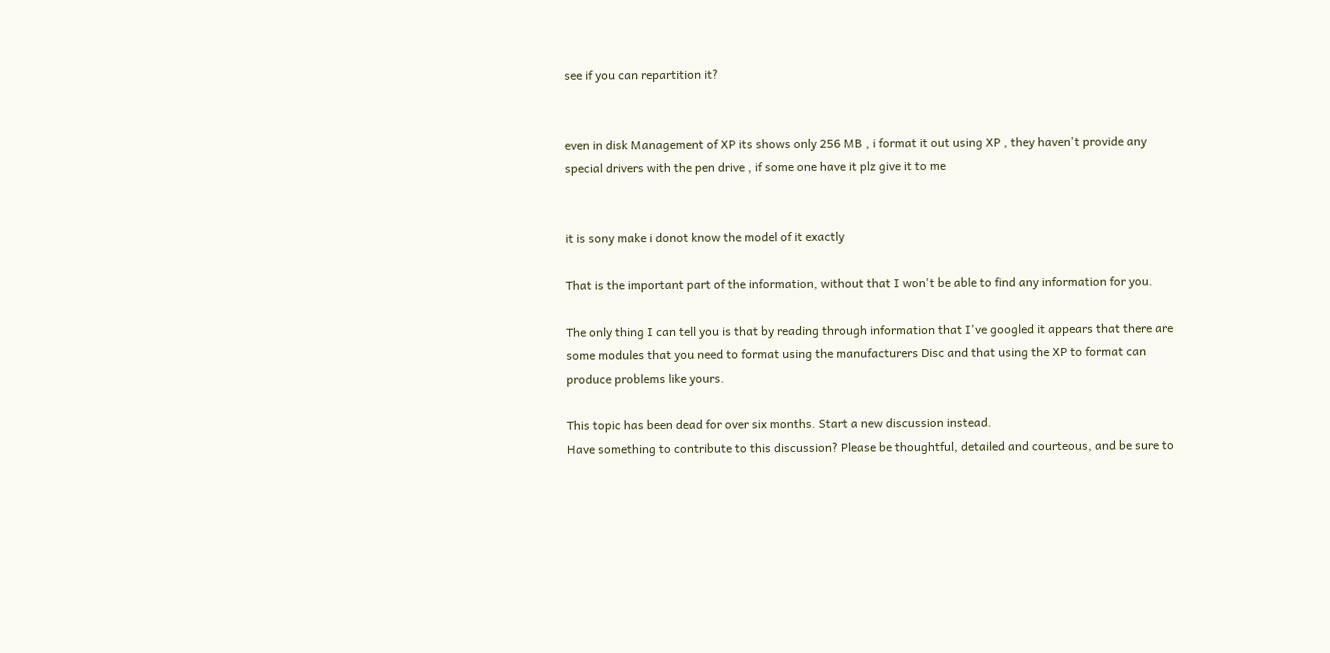see if you can repartition it?


even in disk Management of XP its shows only 256 MB , i format it out using XP , they haven't provide any special drivers with the pen drive , if some one have it plz give it to me


it is sony make i donot know the model of it exactly

That is the important part of the information, without that I won't be able to find any information for you.

The only thing I can tell you is that by reading through information that I've googled it appears that there are some modules that you need to format using the manufacturers Disc and that using the XP to format can produce problems like yours.

This topic has been dead for over six months. Start a new discussion instead.
Have something to contribute to this discussion? Please be thoughtful, detailed and courteous, and be sure to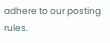adhere to our posting rules.